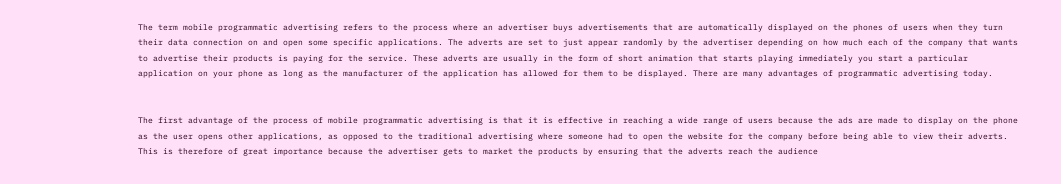The term mobile programmatic advertising refers to the process where an advertiser buys advertisements that are automatically displayed on the phones of users when they turn their data connection on and open some specific applications. The adverts are set to just appear randomly by the advertiser depending on how much each of the company that wants to advertise their products is paying for the service. These adverts are usually in the form of short animation that starts playing immediately you start a particular application on your phone as long as the manufacturer of the application has allowed for them to be displayed. There are many advantages of programmatic advertising today.


The first advantage of the process of mobile programmatic advertising is that it is effective in reaching a wide range of users because the ads are made to display on the phone as the user opens other applications, as opposed to the traditional advertising where someone had to open the website for the company before being able to view their adverts. This is therefore of great importance because the advertiser gets to market the products by ensuring that the adverts reach the audience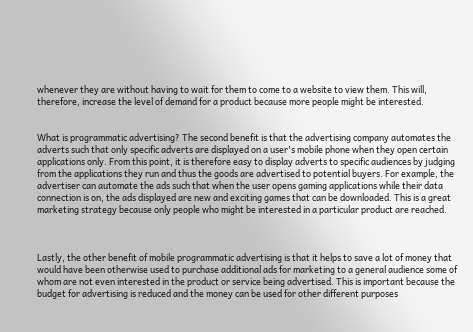whenever they are without having to wait for them to come to a website to view them. This will, therefore, increase the level of demand for a product because more people might be interested.


What is programmatic advertising? The second benefit is that the advertising company automates the adverts such that only specific adverts are displayed on a user's mobile phone when they open certain applications only. From this point, it is therefore easy to display adverts to specific audiences by judging from the applications they run and thus the goods are advertised to potential buyers. For example, the advertiser can automate the ads such that when the user opens gaming applications while their data connection is on, the ads displayed are new and exciting games that can be downloaded. This is a great marketing strategy because only people who might be interested in a particular product are reached.



Lastly, the other benefit of mobile programmatic advertising is that it helps to save a lot of money that would have been otherwise used to purchase additional ads for marketing to a general audience some of whom are not even interested in the product or service being advertised. This is important because the budget for advertising is reduced and the money can be used for other different purposes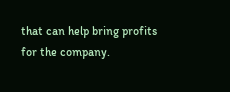that can help bring profits for the company.